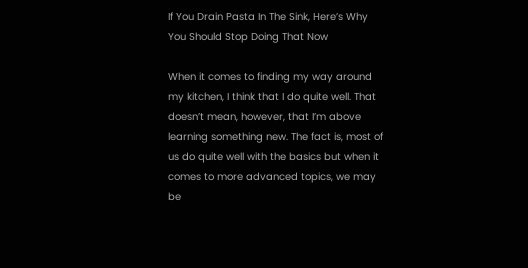If You Drain Pasta In The Sink, Here’s Why You Should Stop Doing That Now

When it comes to finding my way around my kitchen, I think that I do quite well. That doesn’t mean, however, that I’m above learning something new. The fact is, most of us do quite well with the basics but when it comes to more advanced topics, we may be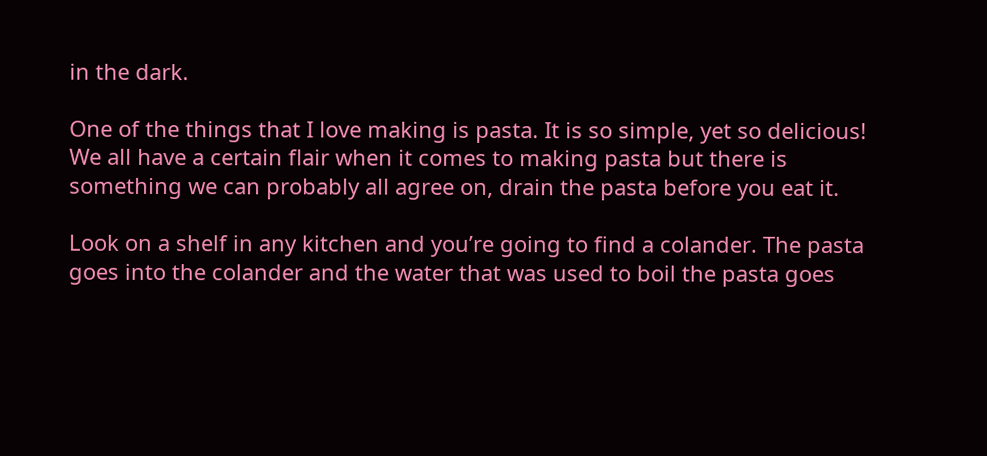in the dark.

One of the things that I love making is pasta. It is so simple, yet so delicious! We all have a certain flair when it comes to making pasta but there is something we can probably all agree on, drain the pasta before you eat it.

Look on a shelf in any kitchen and you’re going to find a colander. The pasta goes into the colander and the water that was used to boil the pasta goes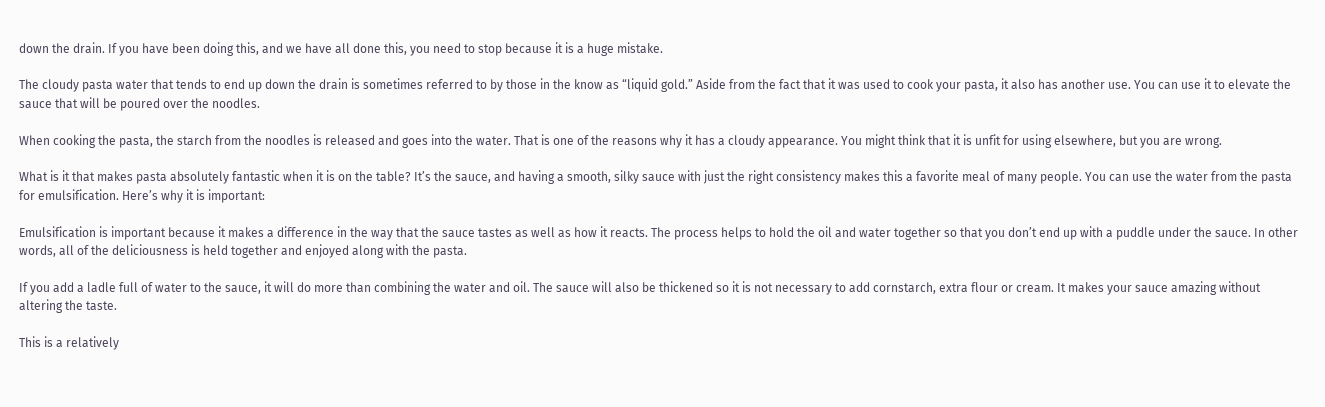down the drain. If you have been doing this, and we have all done this, you need to stop because it is a huge mistake.

The cloudy pasta water that tends to end up down the drain is sometimes referred to by those in the know as “liquid gold.” Aside from the fact that it was used to cook your pasta, it also has another use. You can use it to elevate the sauce that will be poured over the noodles.

When cooking the pasta, the starch from the noodles is released and goes into the water. That is one of the reasons why it has a cloudy appearance. You might think that it is unfit for using elsewhere, but you are wrong.

What is it that makes pasta absolutely fantastic when it is on the table? It’s the sauce, and having a smooth, silky sauce with just the right consistency makes this a favorite meal of many people. You can use the water from the pasta for emulsification. Here’s why it is important:

Emulsification is important because it makes a difference in the way that the sauce tastes as well as how it reacts. The process helps to hold the oil and water together so that you don’t end up with a puddle under the sauce. In other words, all of the deliciousness is held together and enjoyed along with the pasta.

If you add a ladle full of water to the sauce, it will do more than combining the water and oil. The sauce will also be thickened so it is not necessary to add cornstarch, extra flour or cream. It makes your sauce amazing without altering the taste.

This is a relatively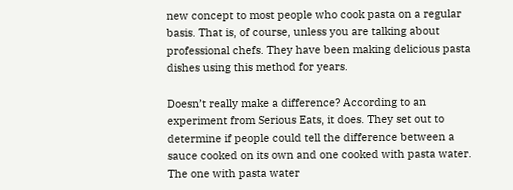new concept to most people who cook pasta on a regular basis. That is, of course, unless you are talking about professional chefs. They have been making delicious pasta dishes using this method for years.

Doesn’t really make a difference? According to an experiment from Serious Eats, it does. They set out to determine if people could tell the difference between a sauce cooked on its own and one cooked with pasta water. The one with pasta water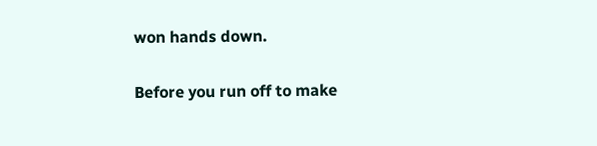won hands down.

Before you run off to make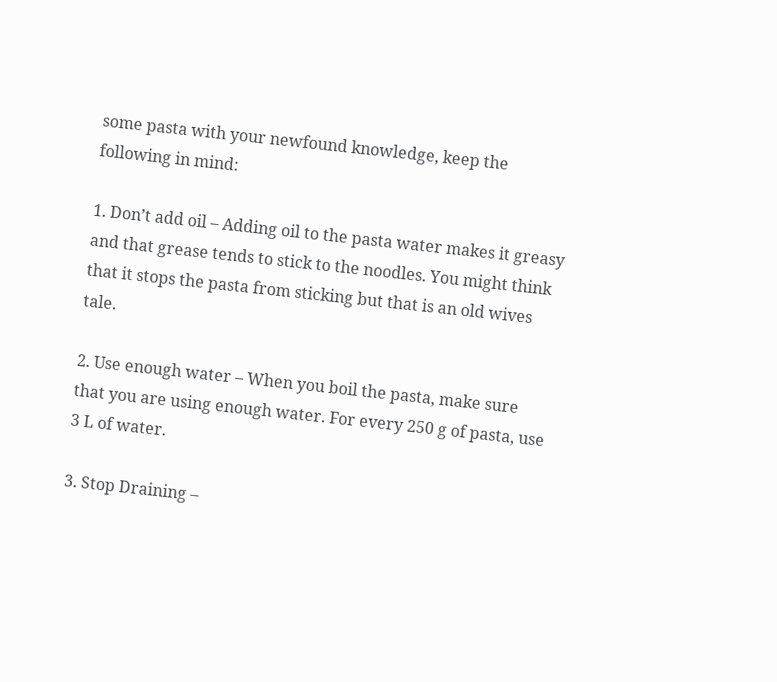some pasta with your newfound knowledge, keep the following in mind:

1. Don’t add oil – Adding oil to the pasta water makes it greasy and that grease tends to stick to the noodles. You might think that it stops the pasta from sticking but that is an old wives tale.

2. Use enough water – When you boil the pasta, make sure that you are using enough water. For every 250 g of pasta, use 3 L of water.

3. Stop Draining –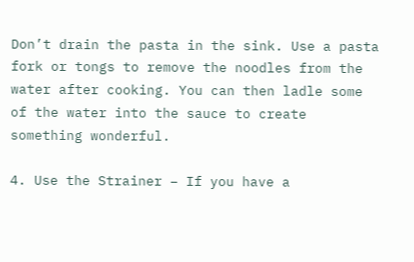Don’t drain the pasta in the sink. Use a pasta fork or tongs to remove the noodles from the water after cooking. You can then ladle some of the water into the sauce to create something wonderful.

4. Use the Strainer – If you have a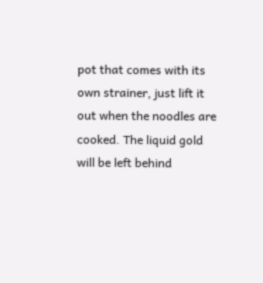pot that comes with its own strainer, just lift it out when the noodles are cooked. The liquid gold will be left behind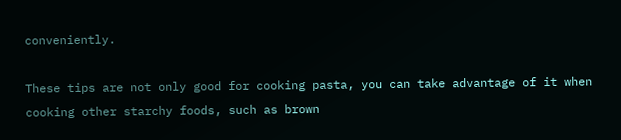conveniently.

These tips are not only good for cooking pasta, you can take advantage of it when cooking other starchy foods, such as brown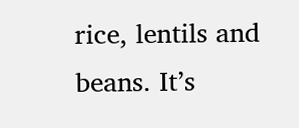rice, lentils and beans. It’s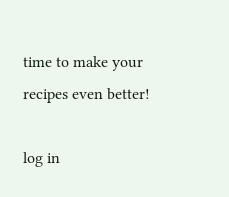time to make your recipes even better!

log in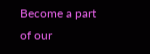Become a part of our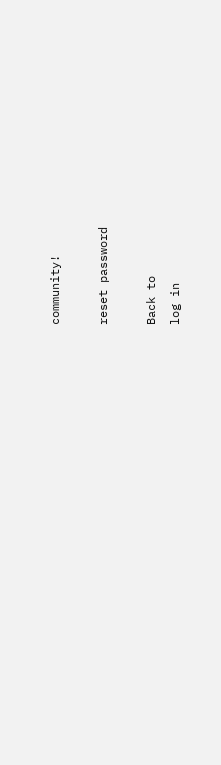community!

reset password

Back to
log in